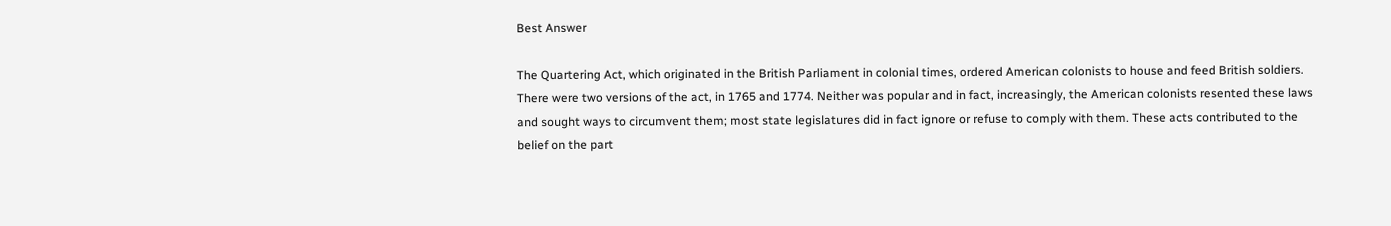Best Answer

The Quartering Act, which originated in the British Parliament in colonial times, ordered American colonists to house and feed British soldiers. There were two versions of the act, in 1765 and 1774. Neither was popular and in fact, increasingly, the American colonists resented these laws and sought ways to circumvent them; most state legislatures did in fact ignore or refuse to comply with them. These acts contributed to the belief on the part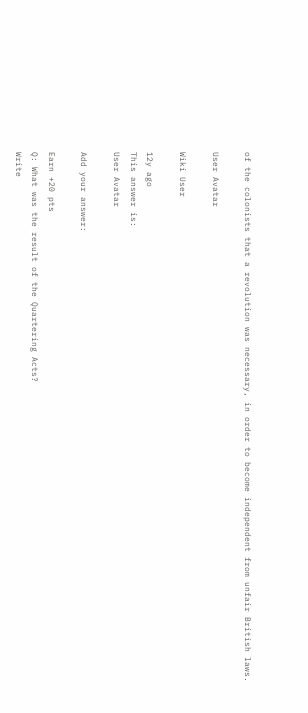of the colonists that a revolution was necessary, in order to become independent from unfair British laws.

User Avatar

Wiki User

12y ago
This answer is:
User Avatar

Add your answer:

Earn +20 pts
Q: What was the result of the Quartering Acts?
Write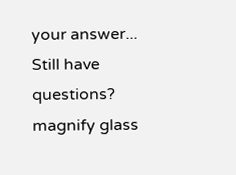your answer...
Still have questions?
magnify glass